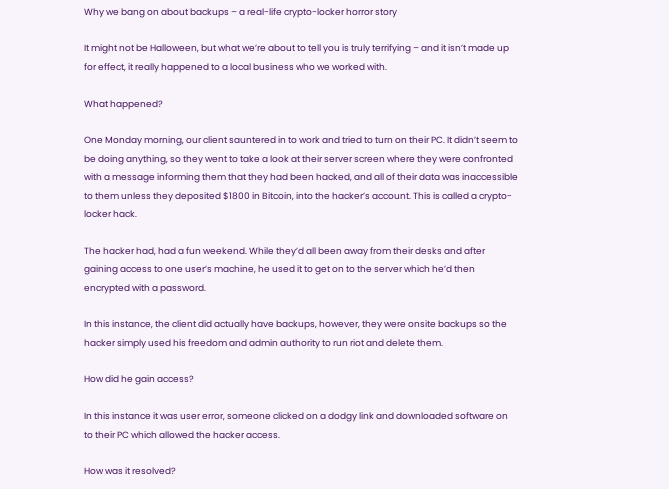Why we bang on about backups – a real-life crypto-locker horror story

It might not be Halloween, but what we’re about to tell you is truly terrifying – and it isn’t made up for effect, it really happened to a local business who we worked with.

What happened?

One Monday morning, our client sauntered in to work and tried to turn on their PC. It didn’t seem to be doing anything, so they went to take a look at their server screen where they were confronted with a message informing them that they had been hacked, and all of their data was inaccessible to them unless they deposited $1800 in Bitcoin, into the hacker’s account. This is called a crypto-locker hack.

The hacker had, had a fun weekend. While they’d all been away from their desks and after gaining access to one user’s machine, he used it to get on to the server which he’d then encrypted with a password.

In this instance, the client did actually have backups, however, they were onsite backups so the hacker simply used his freedom and admin authority to run riot and delete them.

How did he gain access?

In this instance it was user error, someone clicked on a dodgy link and downloaded software on to their PC which allowed the hacker access.

How was it resolved?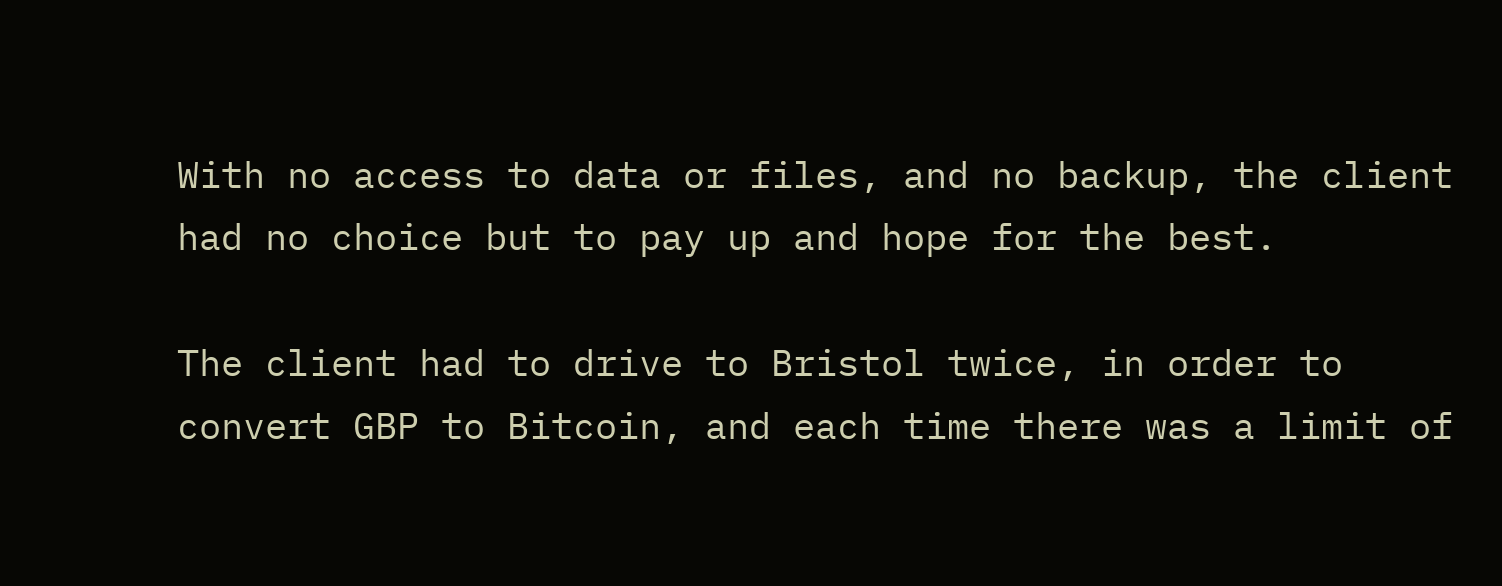With no access to data or files, and no backup, the client had no choice but to pay up and hope for the best.

The client had to drive to Bristol twice, in order to convert GBP to Bitcoin, and each time there was a limit of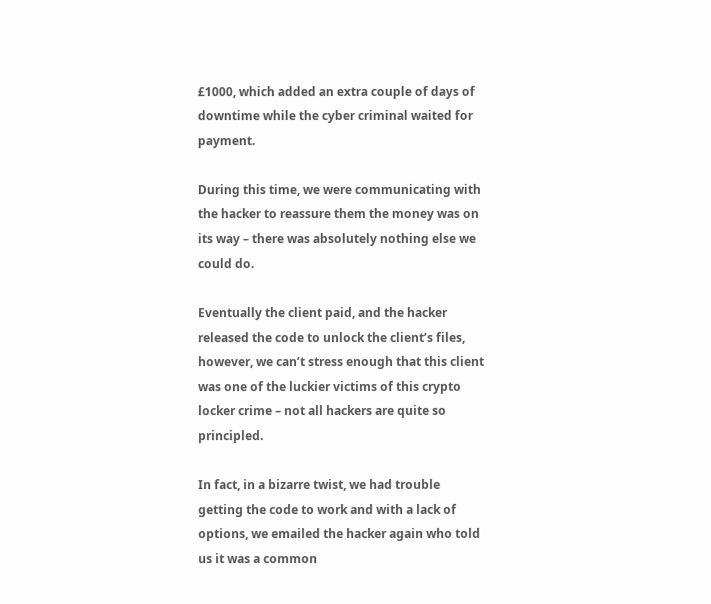£1000, which added an extra couple of days of downtime while the cyber criminal waited for payment.

During this time, we were communicating with the hacker to reassure them the money was on its way – there was absolutely nothing else we could do.

Eventually the client paid, and the hacker released the code to unlock the client’s files, however, we can’t stress enough that this client was one of the luckier victims of this crypto locker crime – not all hackers are quite so principled.

In fact, in a bizarre twist, we had trouble getting the code to work and with a lack of options, we emailed the hacker again who told us it was a common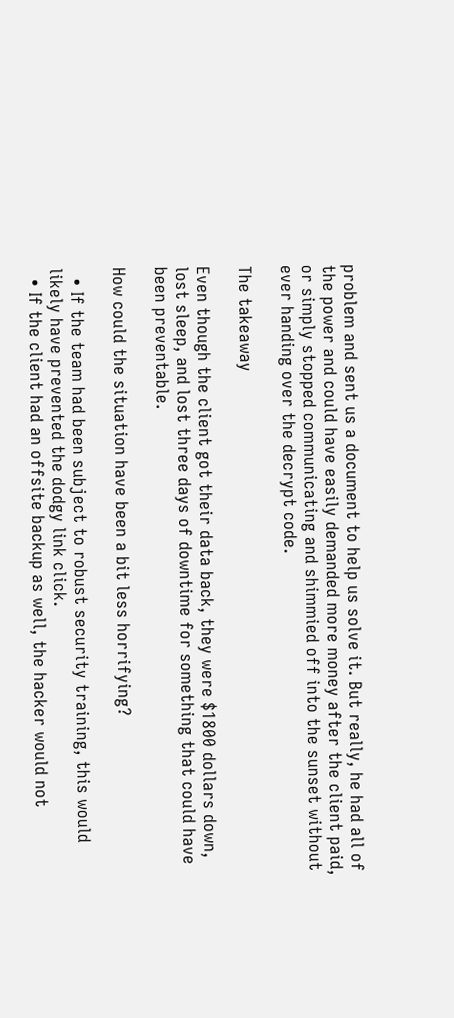problem and sent us a document to help us solve it. But really, he had all of the power and could have easily demanded more money after the client paid, or simply stopped communicating and shimmied off into the sunset without ever handing over the decrypt code.

The takeaway

Even though the client got their data back, they were $1800 dollars down, lost sleep, and lost three days of downtime for something that could have been preventable.

How could the situation have been a bit less horrifying?

  • If the team had been subject to robust security training, this would likely have prevented the dodgy link click.
  • If the client had an offsite backup as well, the hacker would not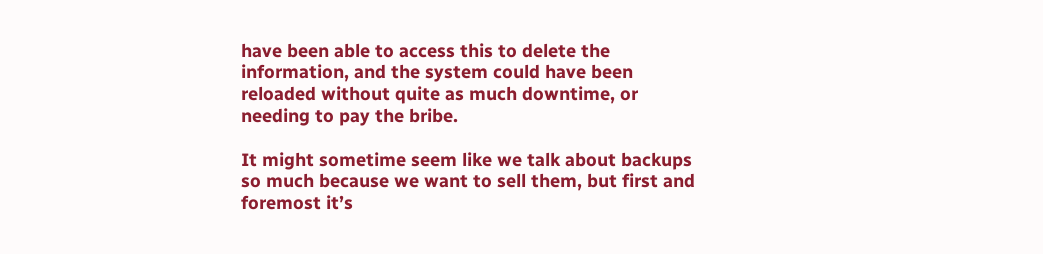have been able to access this to delete the information, and the system could have been reloaded without quite as much downtime, or needing to pay the bribe.

It might sometime seem like we talk about backups so much because we want to sell them, but first and foremost it’s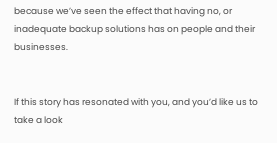because we’ve seen the effect that having no, or inadequate backup solutions has on people and their businesses.


If this story has resonated with you, and you’d like us to take a look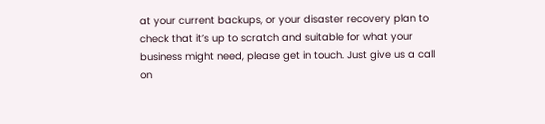at your current backups, or your disaster recovery plan to check that it’s up to scratch and suitable for what your business might need, please get in touch. Just give us a call on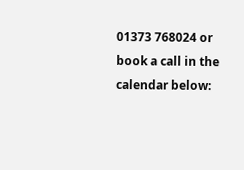01373 768024 or book a call in the calendar below: